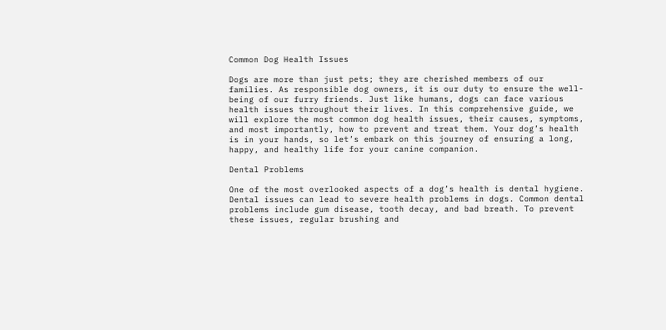Common Dog Health Issues

Dogs are more than just pets; they are cherished members of our families. As responsible dog owners, it is our duty to ensure the well-being of our furry friends. Just like humans, dogs can face various health issues throughout their lives. In this comprehensive guide, we will explore the most common dog health issues, their causes, symptoms, and most importantly, how to prevent and treat them. Your dog’s health is in your hands, so let’s embark on this journey of ensuring a long, happy, and healthy life for your canine companion.

Dental Problems

One of the most overlooked aspects of a dog’s health is dental hygiene. Dental issues can lead to severe health problems in dogs. Common dental problems include gum disease, tooth decay, and bad breath. To prevent these issues, regular brushing and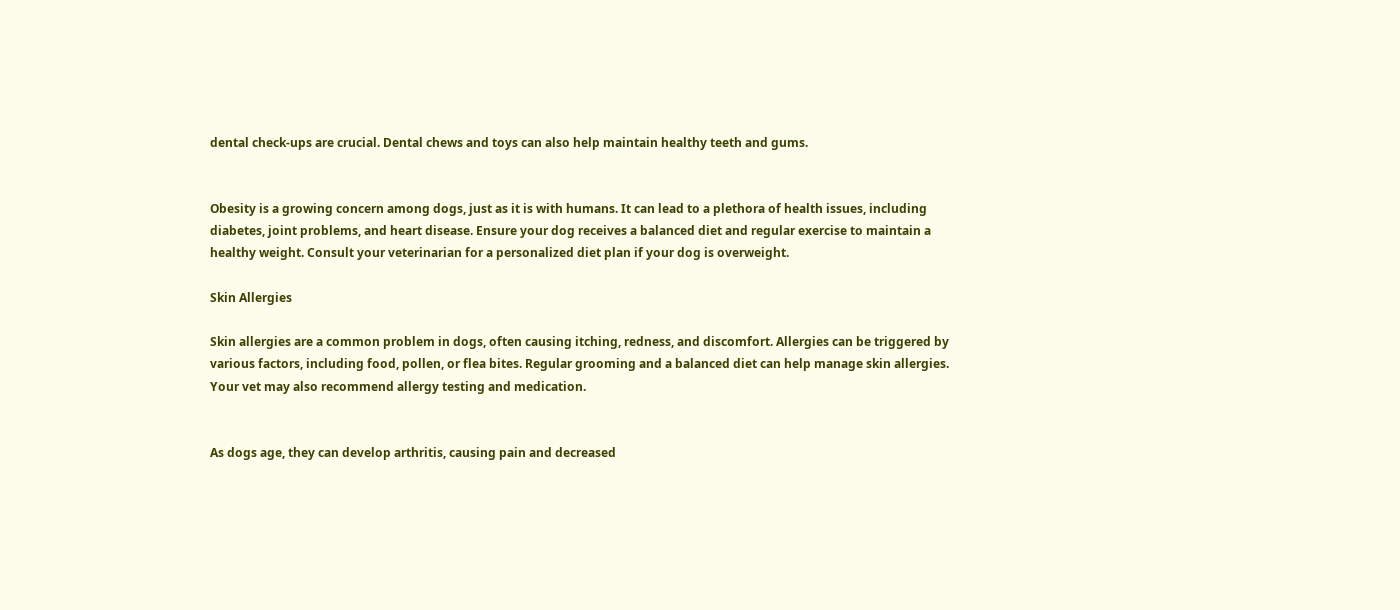dental check-ups are crucial. Dental chews and toys can also help maintain healthy teeth and gums.


Obesity is a growing concern among dogs, just as it is with humans. It can lead to a plethora of health issues, including diabetes, joint problems, and heart disease. Ensure your dog receives a balanced diet and regular exercise to maintain a healthy weight. Consult your veterinarian for a personalized diet plan if your dog is overweight.

Skin Allergies

Skin allergies are a common problem in dogs, often causing itching, redness, and discomfort. Allergies can be triggered by various factors, including food, pollen, or flea bites. Regular grooming and a balanced diet can help manage skin allergies. Your vet may also recommend allergy testing and medication.


As dogs age, they can develop arthritis, causing pain and decreased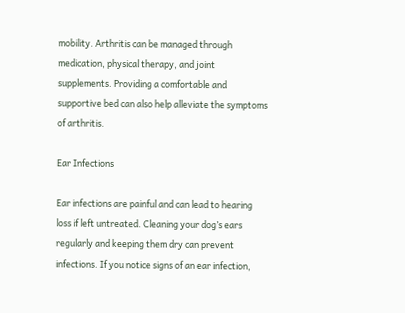mobility. Arthritis can be managed through medication, physical therapy, and joint supplements. Providing a comfortable and supportive bed can also help alleviate the symptoms of arthritis.

Ear Infections

Ear infections are painful and can lead to hearing loss if left untreated. Cleaning your dog’s ears regularly and keeping them dry can prevent infections. If you notice signs of an ear infection,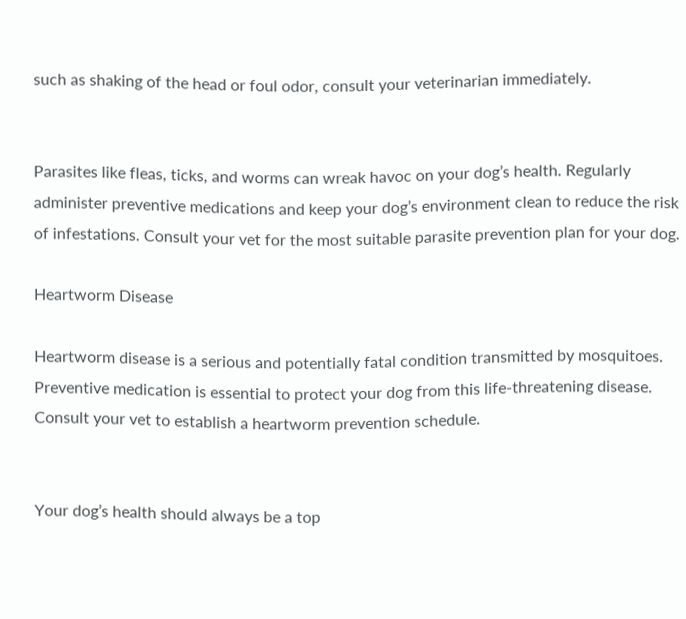such as shaking of the head or foul odor, consult your veterinarian immediately.


Parasites like fleas, ticks, and worms can wreak havoc on your dog’s health. Regularly administer preventive medications and keep your dog’s environment clean to reduce the risk of infestations. Consult your vet for the most suitable parasite prevention plan for your dog.

Heartworm Disease

Heartworm disease is a serious and potentially fatal condition transmitted by mosquitoes. Preventive medication is essential to protect your dog from this life-threatening disease. Consult your vet to establish a heartworm prevention schedule.


Your dog’s health should always be a top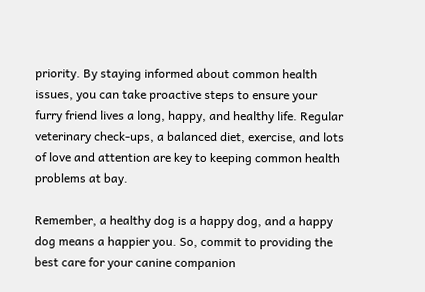priority. By staying informed about common health issues, you can take proactive steps to ensure your furry friend lives a long, happy, and healthy life. Regular veterinary check-ups, a balanced diet, exercise, and lots of love and attention are key to keeping common health problems at bay.

Remember, a healthy dog is a happy dog, and a happy dog means a happier you. So, commit to providing the best care for your canine companion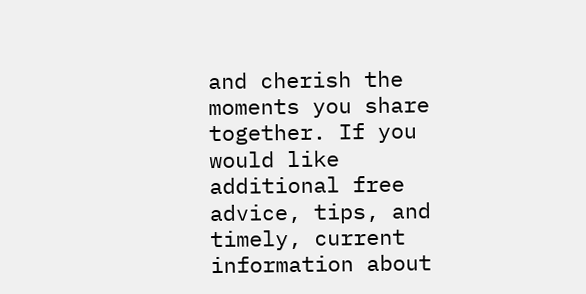and cherish the moments you share together. If you would like additional free advice, tips, and timely, current information about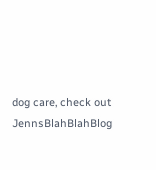dog care, check out JennsBlahBlahBlog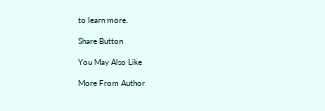to learn more.

Share Button

You May Also Like

More From Author